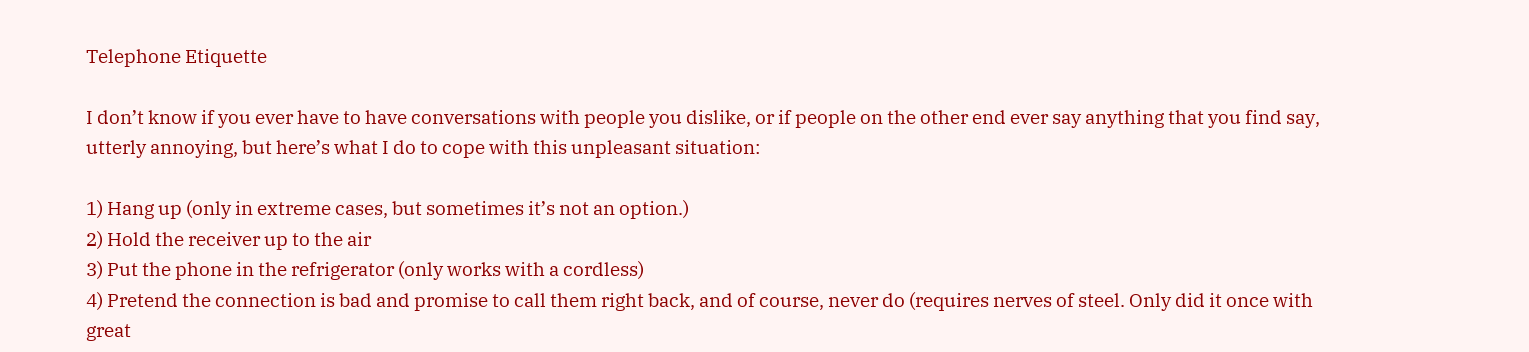Telephone Etiquette

I don’t know if you ever have to have conversations with people you dislike, or if people on the other end ever say anything that you find say, utterly annoying, but here’s what I do to cope with this unpleasant situation:

1) Hang up (only in extreme cases, but sometimes it’s not an option.)
2) Hold the receiver up to the air
3) Put the phone in the refrigerator (only works with a cordless)
4) Pretend the connection is bad and promise to call them right back, and of course, never do (requires nerves of steel. Only did it once with great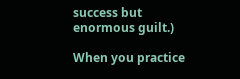success but enormous guilt.)

When you practice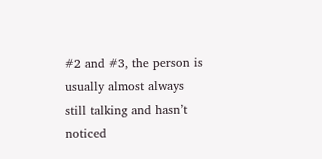#2 and #3, the person is usually almost always still talking and hasn’t noticed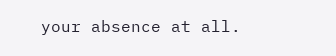your absence at all.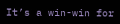It’s a win-win for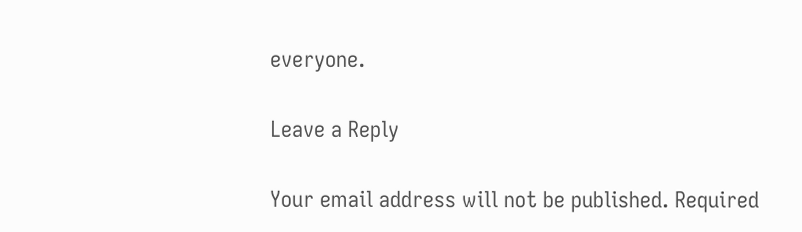everyone.

Leave a Reply

Your email address will not be published. Required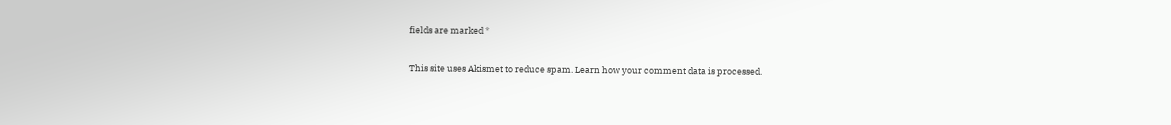fields are marked *

This site uses Akismet to reduce spam. Learn how your comment data is processed.